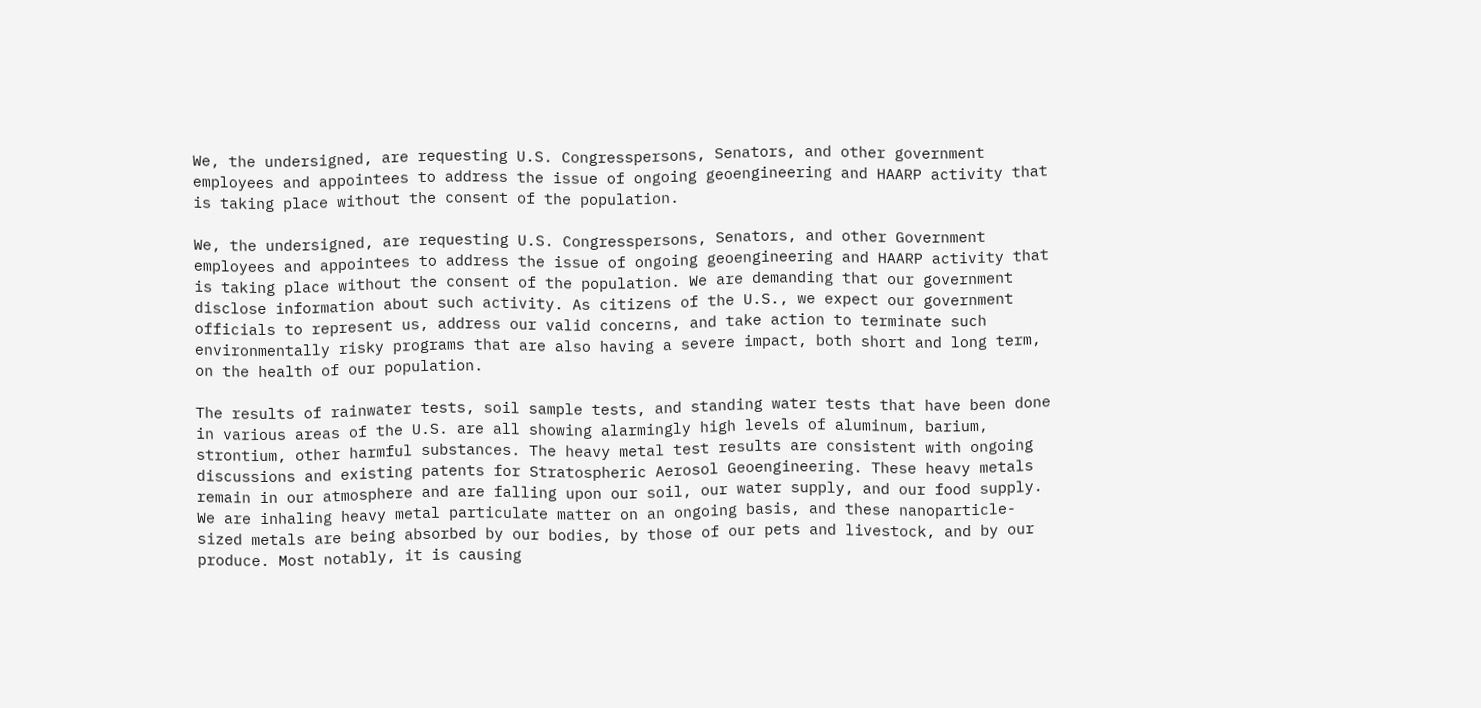We, the undersigned, are requesting U.S. Congresspersons, Senators, and other government employees and appointees to address the issue of ongoing geoengineering and HAARP activity that is taking place without the consent of the population.

We, the undersigned, are requesting U.S. Congresspersons, Senators, and other Government employees and appointees to address the issue of ongoing geoengineering and HAARP activity that is taking place without the consent of the population. We are demanding that our government disclose information about such activity. As citizens of the U.S., we expect our government officials to represent us, address our valid concerns, and take action to terminate such environmentally risky programs that are also having a severe impact, both short and long term, on the health of our population.

The results of rainwater tests, soil sample tests, and standing water tests that have been done in various areas of the U.S. are all showing alarmingly high levels of aluminum, barium, strontium, other harmful substances. The heavy metal test results are consistent with ongoing discussions and existing patents for Stratospheric Aerosol Geoengineering. These heavy metals remain in our atmosphere and are falling upon our soil, our water supply, and our food supply. We are inhaling heavy metal particulate matter on an ongoing basis, and these nanoparticle-sized metals are being absorbed by our bodies, by those of our pets and livestock, and by our produce. Most notably, it is causing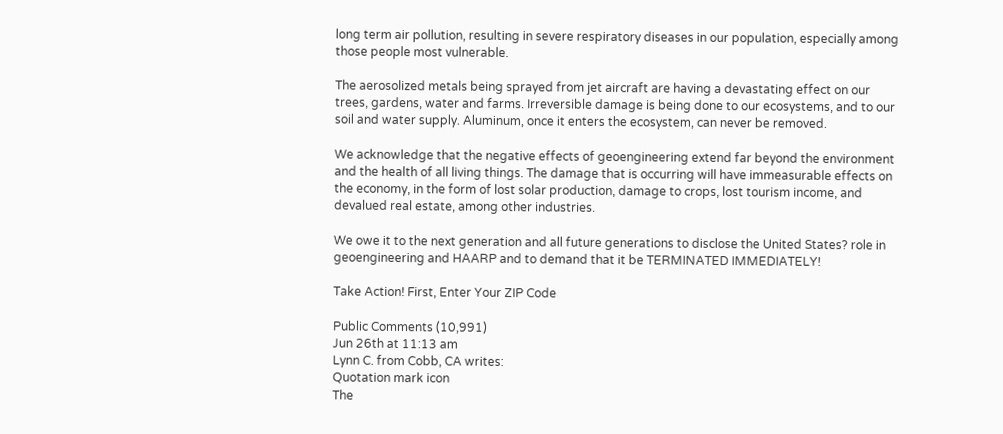long term air pollution, resulting in severe respiratory diseases in our population, especially among those people most vulnerable.

The aerosolized metals being sprayed from jet aircraft are having a devastating effect on our trees, gardens, water and farms. Irreversible damage is being done to our ecosystems, and to our soil and water supply. Aluminum, once it enters the ecosystem, can never be removed.

We acknowledge that the negative effects of geoengineering extend far beyond the environment and the health of all living things. The damage that is occurring will have immeasurable effects on the economy, in the form of lost solar production, damage to crops, lost tourism income, and devalued real estate, among other industries.

We owe it to the next generation and all future generations to disclose the United States? role in geoengineering and HAARP and to demand that it be TERMINATED IMMEDIATELY!

Take Action! First, Enter Your ZIP Code

Public Comments (10,991)
Jun 26th at 11:13 am
Lynn C. from Cobb, CA writes:
Quotation mark icon
The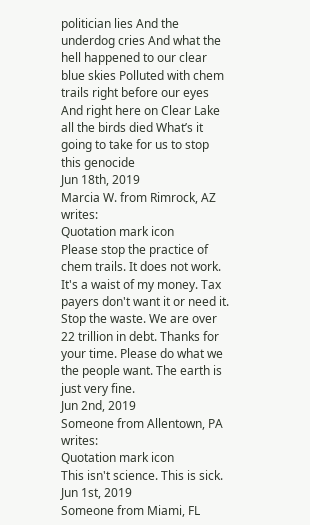politician lies And the underdog cries And what the hell happened to our clear blue skies Polluted with chem trails right before our eyes And right here on Clear Lake all the birds died What’s it going to take for us to stop this genocide
Jun 18th, 2019
Marcia W. from Rimrock, AZ writes:
Quotation mark icon
Please stop the practice of chem trails. It does not work. It's a waist of my money. Tax payers don't want it or need it. Stop the waste. We are over 22 trillion in debt. Thanks for your time. Please do what we the people want. The earth is just very fine.
Jun 2nd, 2019
Someone from Allentown, PA writes:
Quotation mark icon
This isn't science. This is sick.
Jun 1st, 2019
Someone from Miami, FL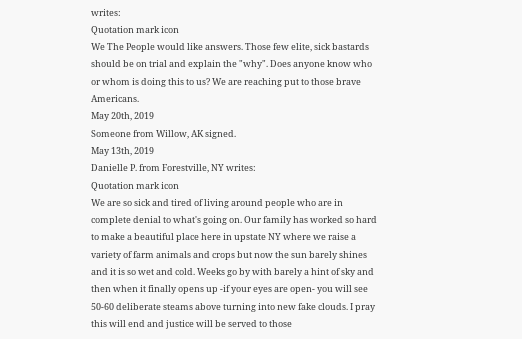writes:
Quotation mark icon
We The People would like answers. Those few elite, sick bastards should be on trial and explain the "why". Does anyone know who or whom is doing this to us? We are reaching put to those brave Americans.
May 20th, 2019
Someone from Willow, AK signed.
May 13th, 2019
Danielle P. from Forestville, NY writes:
Quotation mark icon
We are so sick and tired of living around people who are in complete denial to what's going on. Our family has worked so hard to make a beautiful place here in upstate NY where we raise a variety of farm animals and crops but now the sun barely shines and it is so wet and cold. Weeks go by with barely a hint of sky and then when it finally opens up -if your eyes are open- you will see 50-60 deliberate steams above turning into new fake clouds. I pray this will end and justice will be served to those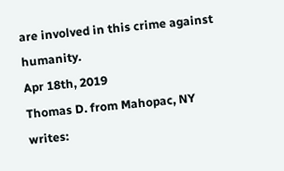are involved in this crime against humanity.
Apr 18th, 2019
Thomas D. from Mahopac, NY writes: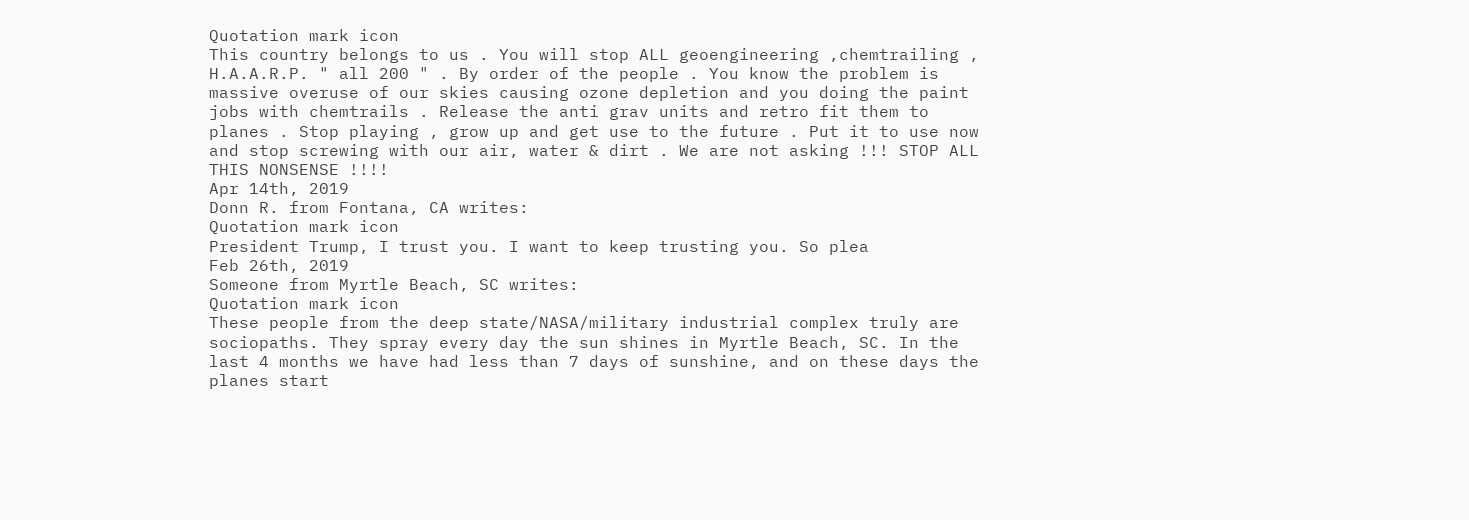Quotation mark icon
This country belongs to us . You will stop ALL geoengineering ,chemtrailing , H.A.A.R.P. " all 200 " . By order of the people . You know the problem is massive overuse of our skies causing ozone depletion and you doing the paint jobs with chemtrails . Release the anti grav units and retro fit them to planes . Stop playing , grow up and get use to the future . Put it to use now and stop screwing with our air, water & dirt . We are not asking !!! STOP ALL THIS NONSENSE !!!!
Apr 14th, 2019
Donn R. from Fontana, CA writes:
Quotation mark icon
President Trump, I trust you. I want to keep trusting you. So plea
Feb 26th, 2019
Someone from Myrtle Beach, SC writes:
Quotation mark icon
These people from the deep state/NASA/military industrial complex truly are sociopaths. They spray every day the sun shines in Myrtle Beach, SC. In the last 4 months we have had less than 7 days of sunshine, and on these days the planes start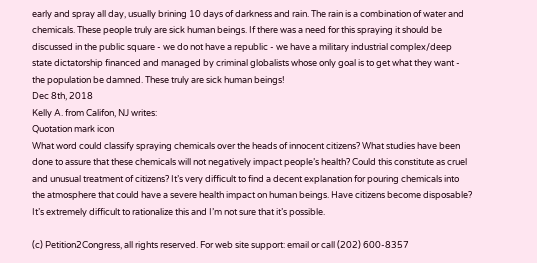early and spray all day, usually brining 10 days of darkness and rain. The rain is a combination of water and chemicals. These people truly are sick human beings. If there was a need for this spraying it should be discussed in the public square - we do not have a republic - we have a military industrial complex/deep state dictatorship financed and managed by criminal globalists whose only goal is to get what they want - the population be damned. These truly are sick human beings!
Dec 8th, 2018
Kelly A. from Califon, NJ writes:
Quotation mark icon
What word could classify spraying chemicals over the heads of innocent citizens? What studies have been done to assure that these chemicals will not negatively impact people’s health? Could this constitute as cruel and unusual treatment of citizens? It’s very difficult to find a decent explanation for pouring chemicals into the atmosphere that could have a severe health impact on human beings. Have citizens become disposable? It’s extremely difficult to rationalize this and I’m not sure that it’s possible.

(c) Petition2Congress, all rights reserved. For web site support: email or call (202) 600-8357